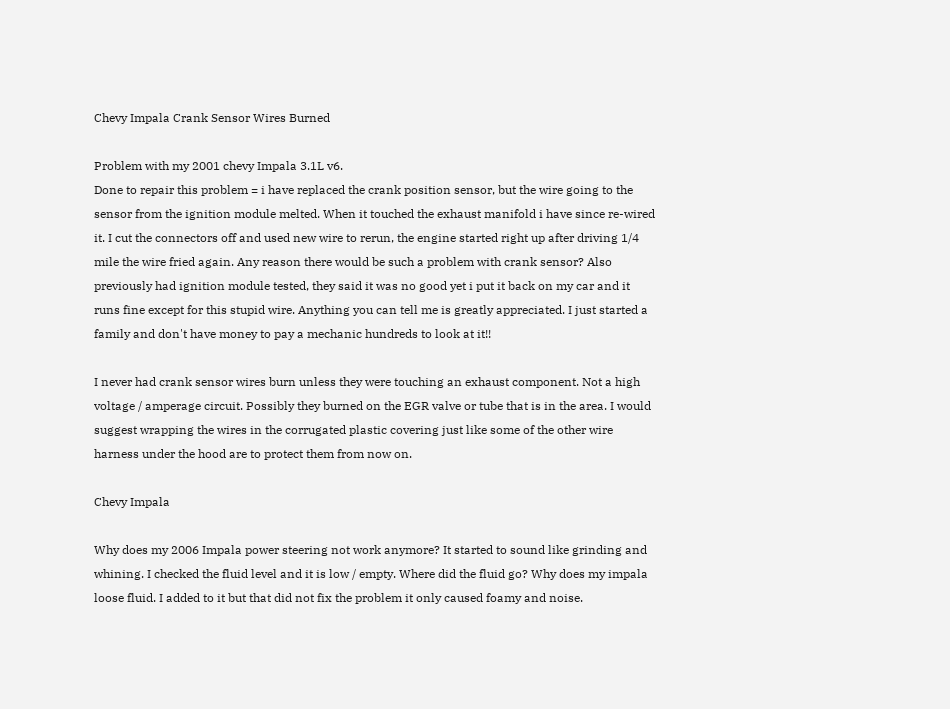Chevy Impala Crank Sensor Wires Burned

Problem with my 2001 chevy Impala 3.1L v6.
Done to repair this problem = i have replaced the crank position sensor, but the wire going to the sensor from the ignition module melted. When it touched the exhaust manifold i have since re-wired it. I cut the connectors off and used new wire to rerun, the engine started right up after driving 1/4 mile the wire fried again. Any reason there would be such a problem with crank sensor? Also previously had ignition module tested, they said it was no good yet i put it back on my car and it runs fine except for this stupid wire. Anything you can tell me is greatly appreciated. I just started a family and don't have money to pay a mechanic hundreds to look at it!!

I never had crank sensor wires burn unless they were touching an exhaust component. Not a high voltage / amperage circuit. Possibly they burned on the EGR valve or tube that is in the area. I would suggest wrapping the wires in the corrugated plastic covering just like some of the other wire harness under the hood are to protect them from now on.

Chevy Impala

Why does my 2006 Impala power steering not work anymore? It started to sound like grinding and whining. I checked the fluid level and it is low / empty. Where did the fluid go? Why does my impala loose fluid. I added to it but that did not fix the problem it only caused foamy and noise.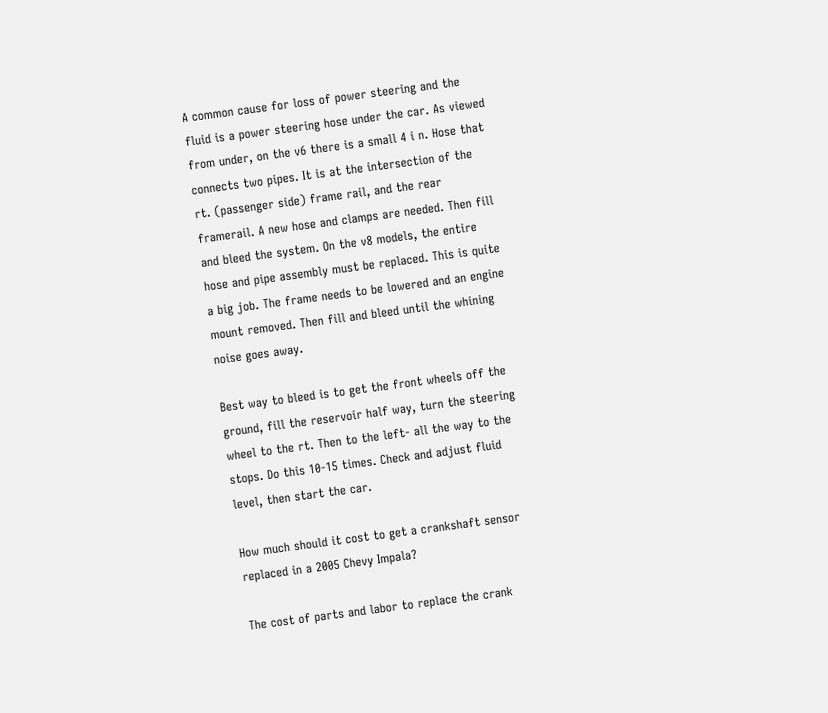A common cause for loss of power steering and the fluid is a power steering hose under the car. As viewed from under, on the v6 there is a small 4 i n. Hose that connects two pipes. It is at the intersection of the rt. (passenger side) frame rail, and the rear framerail. A new hose and clamps are needed. Then fill and bleed the system. On the v8 models, the entire hose and pipe assembly must be replaced. This is quite a big job. The frame needs to be lowered and an engine mount removed. Then fill and bleed until the whining noise goes away.

Best way to bleed is to get the front wheels off the ground, fill the reservoir half way, turn the steering wheel to the rt. Then to the left- all the way to the stops. Do this 10-15 times. Check and adjust fluid level, then start the car.

How much should it cost to get a crankshaft sensor replaced in a 2005 Chevy Impala?

The cost of parts and labor to replace the crank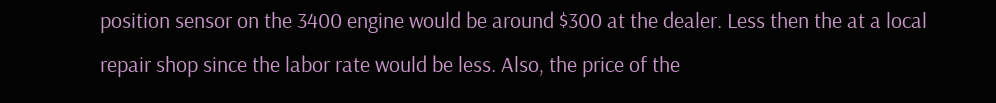position sensor on the 3400 engine would be around $300 at the dealer. Less then the at a local repair shop since the labor rate would be less. Also, the price of the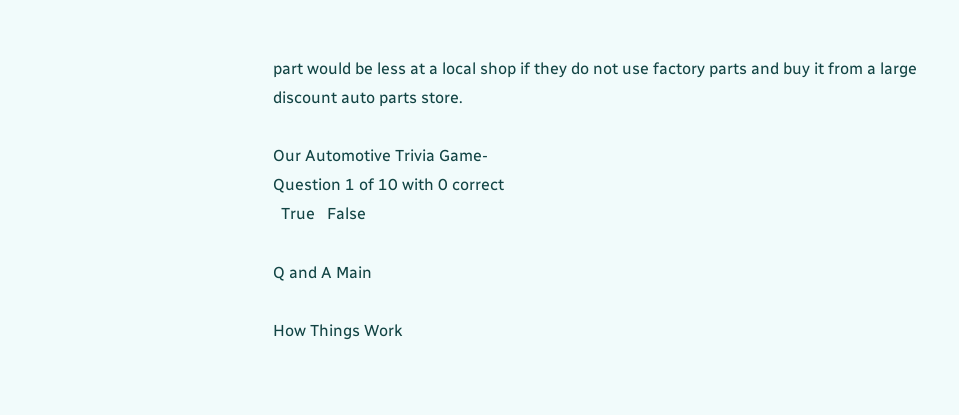part would be less at a local shop if they do not use factory parts and buy it from a large discount auto parts store.

Our Automotive Trivia Game-
Question 1 of 10 with 0 correct
  True   False

Q and A Main

How Things Work